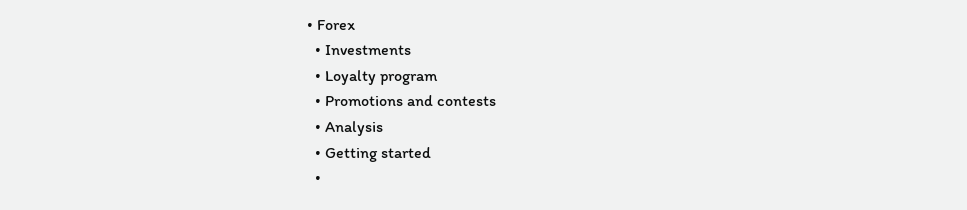• Forex
  • Investments
  • Loyalty program
  • Promotions and contests
  • Analysis
  • Getting started
  •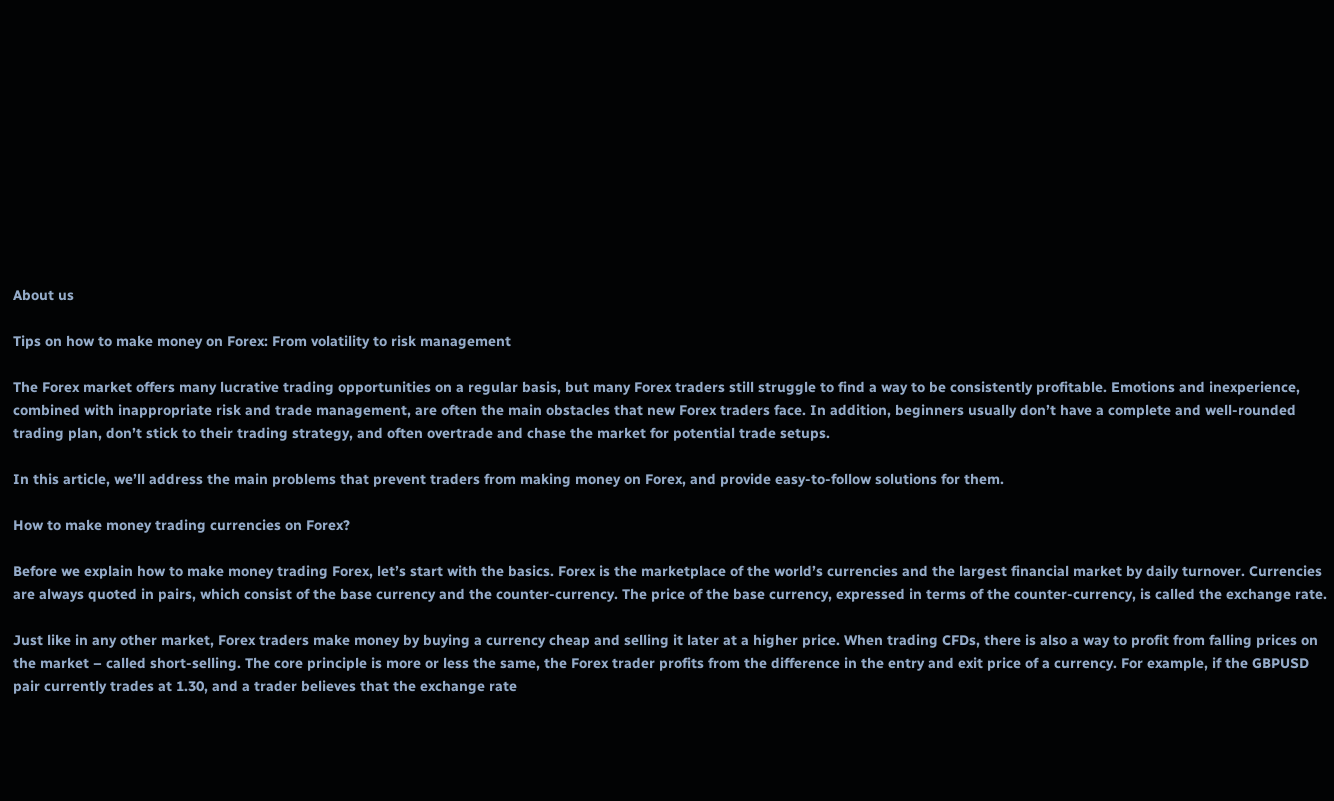About us

Tips on how to make money on Forex: From volatility to risk management

The Forex market offers many lucrative trading opportunities on a regular basis, but many Forex traders still struggle to find a way to be consistently profitable. Emotions and inexperience, combined with inappropriate risk and trade management, are often the main obstacles that new Forex traders face. In addition, beginners usually don’t have a complete and well-rounded trading plan, don’t stick to their trading strategy, and often overtrade and chase the market for potential trade setups.

In this article, we’ll address the main problems that prevent traders from making money on Forex, and provide easy-to-follow solutions for them.

How to make money trading currencies on Forex?

Before we explain how to make money trading Forex, let’s start with the basics. Forex is the marketplace of the world’s currencies and the largest financial market by daily turnover. Currencies are always quoted in pairs, which consist of the base currency and the counter-currency. The price of the base currency, expressed in terms of the counter-currency, is called the exchange rate.

Just like in any other market, Forex traders make money by buying a currency cheap and selling it later at a higher price. When trading CFDs, there is also a way to profit from falling prices on the market – called short-selling. The core principle is more or less the same, the Forex trader profits from the difference in the entry and exit price of a currency. For example, if the GBPUSD pair currently trades at 1.30, and a trader believes that the exchange rate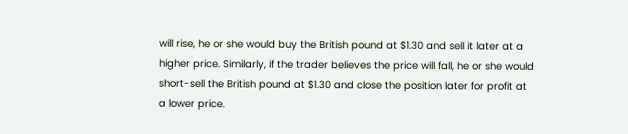will rise, he or she would buy the British pound at $1.30 and sell it later at a higher price. Similarly, if the trader believes the price will fall, he or she would short-sell the British pound at $1.30 and close the position later for profit at a lower price.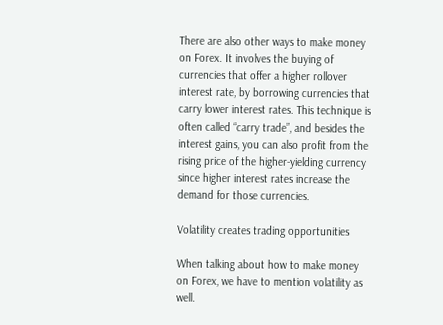There are also other ways to make money on Forex. It involves the buying of currencies that offer a higher rollover interest rate, by borrowing currencies that carry lower interest rates. This technique is often called “carry trade”, and besides the interest gains, you can also profit from the rising price of the higher-yielding currency since higher interest rates increase the demand for those currencies.

Volatility creates trading opportunities

When talking about how to make money on Forex, we have to mention volatility as well.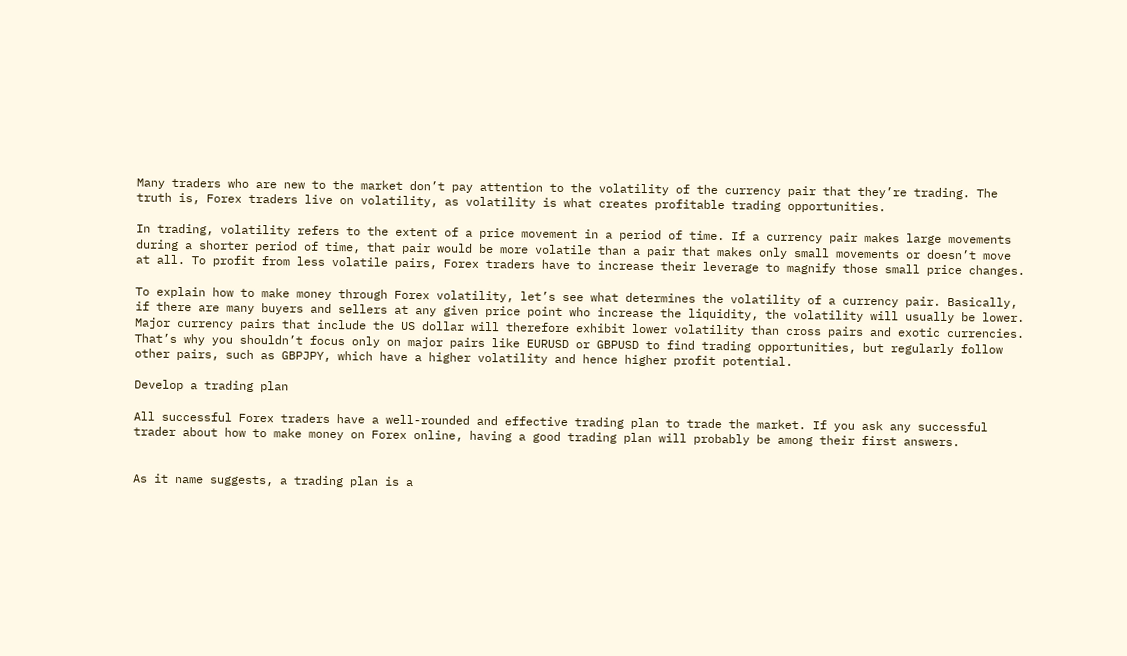Many traders who are new to the market don’t pay attention to the volatility of the currency pair that they’re trading. The truth is, Forex traders live on volatility, as volatility is what creates profitable trading opportunities.

In trading, volatility refers to the extent of a price movement in a period of time. If a currency pair makes large movements during a shorter period of time, that pair would be more volatile than a pair that makes only small movements or doesn’t move at all. To profit from less volatile pairs, Forex traders have to increase their leverage to magnify those small price changes.

To explain how to make money through Forex volatility, let’s see what determines the volatility of a currency pair. Basically, if there are many buyers and sellers at any given price point who increase the liquidity, the volatility will usually be lower. Major currency pairs that include the US dollar will therefore exhibit lower volatility than cross pairs and exotic currencies. That’s why you shouldn’t focus only on major pairs like EURUSD or GBPUSD to find trading opportunities, but regularly follow other pairs, such as GBPJPY, which have a higher volatility and hence higher profit potential.

Develop a trading plan

All successful Forex traders have a well-rounded and effective trading plan to trade the market. If you ask any successful trader about how to make money on Forex online, having a good trading plan will probably be among their first answers.


As it name suggests, a trading plan is a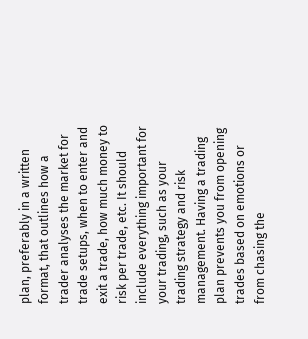plan, preferably in a written format, that outlines how a trader analyses the market for trade setups, when to enter and exit a trade, how much money to risk per trade, etc. It should include everything important for your trading, such as your trading strategy and risk management. Having a trading plan prevents you from opening trades based on emotions or from chasing the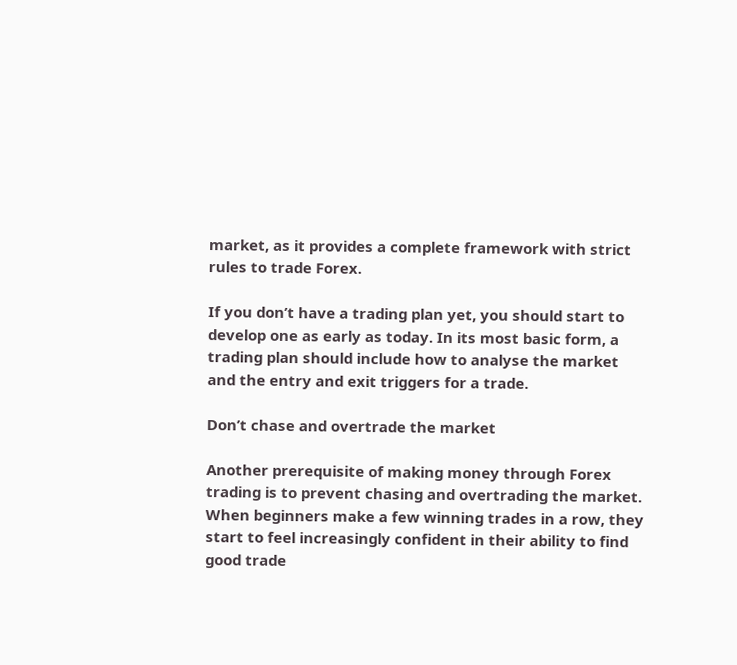market, as it provides a complete framework with strict rules to trade Forex.

If you don’t have a trading plan yet, you should start to develop one as early as today. In its most basic form, a trading plan should include how to analyse the market and the entry and exit triggers for a trade.

Don’t chase and overtrade the market

Another prerequisite of making money through Forex trading is to prevent chasing and overtrading the market. When beginners make a few winning trades in a row, they start to feel increasingly confident in their ability to find good trade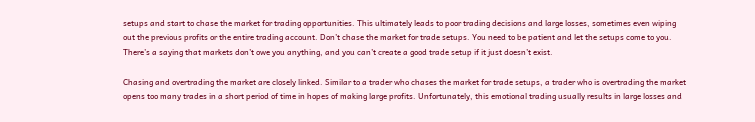setups and start to chase the market for trading opportunities. This ultimately leads to poor trading decisions and large losses, sometimes even wiping out the previous profits or the entire trading account. Don’t chase the market for trade setups. You need to be patient and let the setups come to you. There’s a saying that markets don’t owe you anything, and you can’t create a good trade setup if it just doesn’t exist.

Chasing and overtrading the market are closely linked. Similar to a trader who chases the market for trade setups, a trader who is overtrading the market opens too many trades in a short period of time in hopes of making large profits. Unfortunately, this emotional trading usually results in large losses and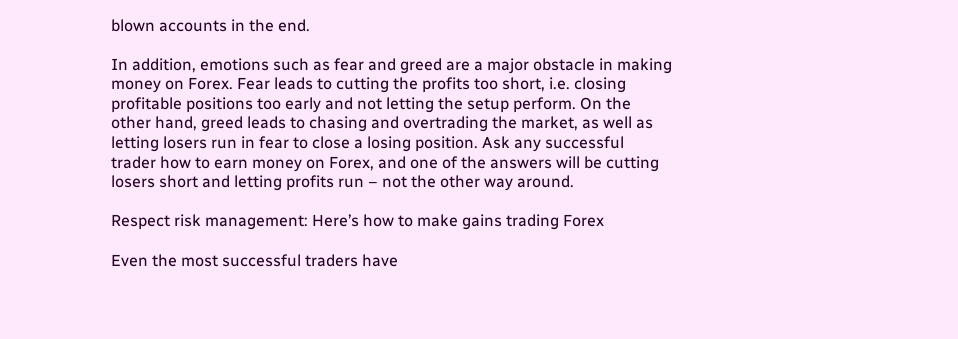blown accounts in the end.

In addition, emotions such as fear and greed are a major obstacle in making money on Forex. Fear leads to cutting the profits too short, i.e. closing profitable positions too early and not letting the setup perform. On the other hand, greed leads to chasing and overtrading the market, as well as letting losers run in fear to close a losing position. Ask any successful trader how to earn money on Forex, and one of the answers will be cutting losers short and letting profits run – not the other way around.

Respect risk management: Here’s how to make gains trading Forex

Even the most successful traders have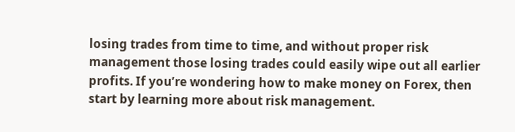losing trades from time to time, and without proper risk management those losing trades could easily wipe out all earlier profits. If you’re wondering how to make money on Forex, then start by learning more about risk management.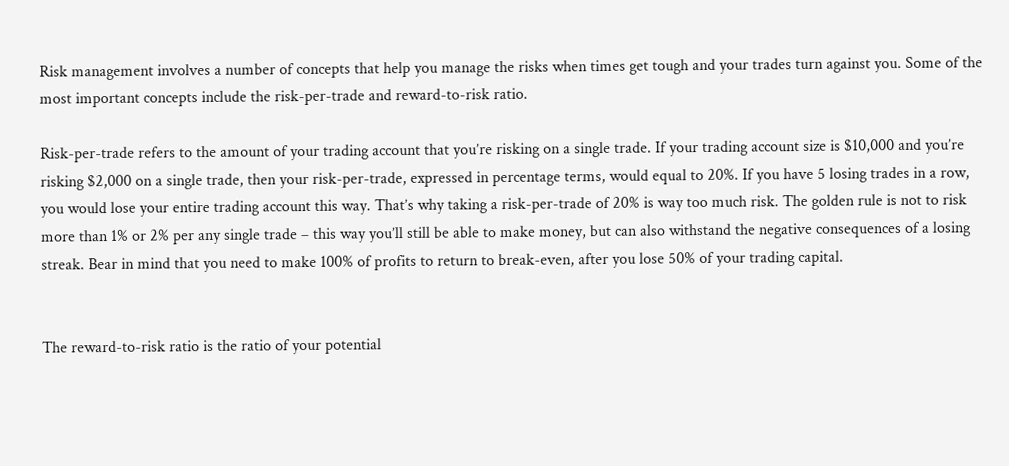Risk management involves a number of concepts that help you manage the risks when times get tough and your trades turn against you. Some of the most important concepts include the risk-per-trade and reward-to-risk ratio.

Risk-per-trade refers to the amount of your trading account that you’re risking on a single trade. If your trading account size is $10,000 and you’re risking $2,000 on a single trade, then your risk-per-trade, expressed in percentage terms, would equal to 20%. If you have 5 losing trades in a row, you would lose your entire trading account this way. That’s why taking a risk-per-trade of 20% is way too much risk. The golden rule is not to risk more than 1% or 2% per any single trade – this way you’ll still be able to make money, but can also withstand the negative consequences of a losing streak. Bear in mind that you need to make 100% of profits to return to break-even, after you lose 50% of your trading capital.


The reward-to-risk ratio is the ratio of your potential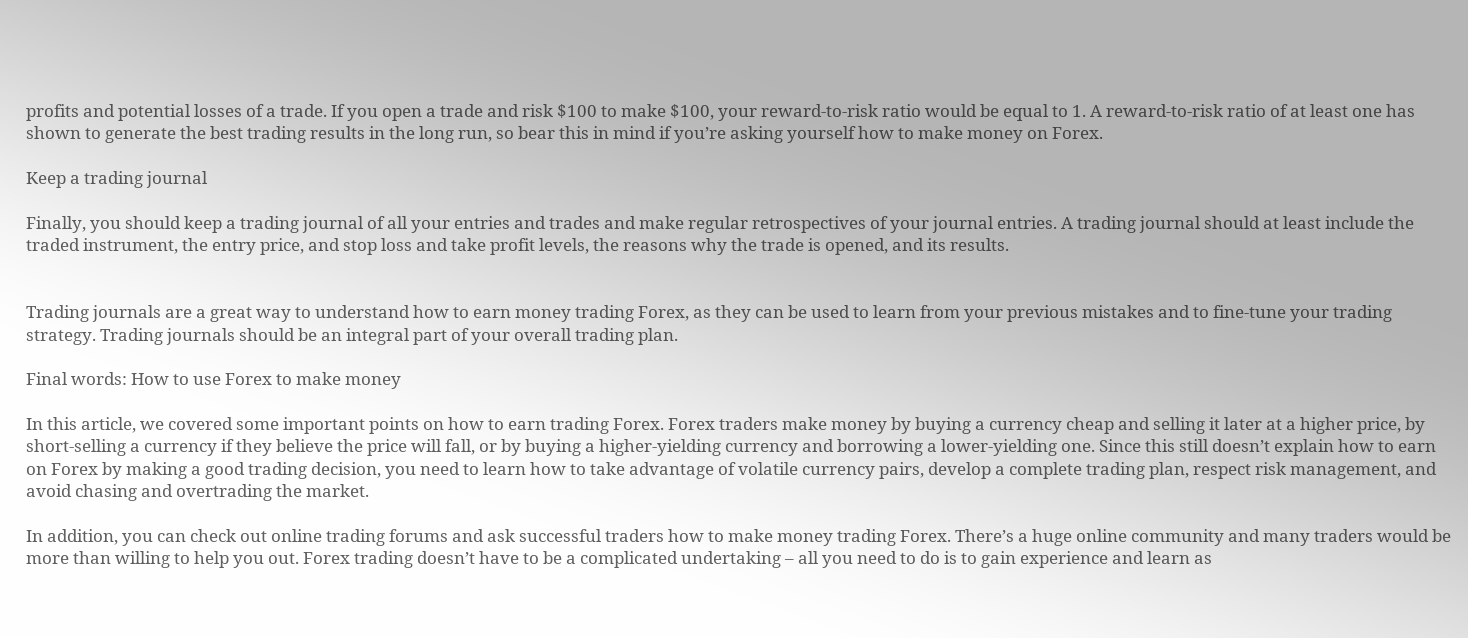profits and potential losses of a trade. If you open a trade and risk $100 to make $100, your reward-to-risk ratio would be equal to 1. A reward-to-risk ratio of at least one has shown to generate the best trading results in the long run, so bear this in mind if you’re asking yourself how to make money on Forex.

Keep a trading journal

Finally, you should keep a trading journal of all your entries and trades and make regular retrospectives of your journal entries. A trading journal should at least include the traded instrument, the entry price, and stop loss and take profit levels, the reasons why the trade is opened, and its results.


Trading journals are a great way to understand how to earn money trading Forex, as they can be used to learn from your previous mistakes and to fine-tune your trading strategy. Trading journals should be an integral part of your overall trading plan.

Final words: How to use Forex to make money

In this article, we covered some important points on how to earn trading Forex. Forex traders make money by buying a currency cheap and selling it later at a higher price, by short-selling a currency if they believe the price will fall, or by buying a higher-yielding currency and borrowing a lower-yielding one. Since this still doesn’t explain how to earn on Forex by making a good trading decision, you need to learn how to take advantage of volatile currency pairs, develop a complete trading plan, respect risk management, and avoid chasing and overtrading the market.

In addition, you can check out online trading forums and ask successful traders how to make money trading Forex. There’s a huge online community and many traders would be more than willing to help you out. Forex trading doesn’t have to be a complicated undertaking – all you need to do is to gain experience and learn as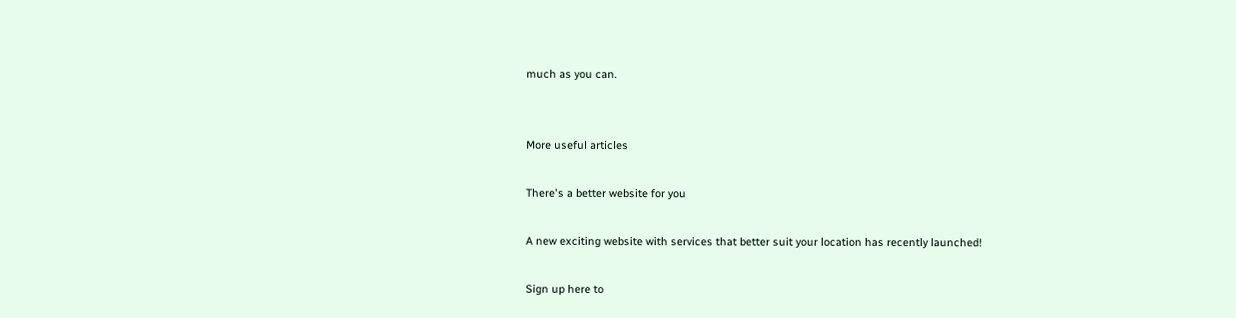much as you can.


More useful articles

There's a better website for you

A new exciting website with services that better suit your location has recently launched!

Sign up here to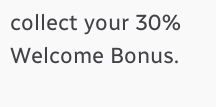collect your 30% Welcome Bonus.